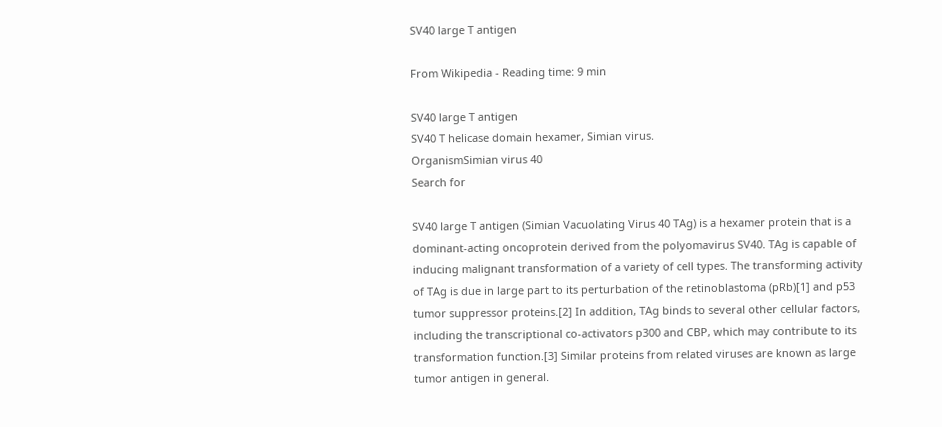SV40 large T antigen

From Wikipedia - Reading time: 9 min

SV40 large T antigen
SV40 T helicase domain hexamer, Simian virus.
OrganismSimian virus 40
Search for

SV40 large T antigen (Simian Vacuolating Virus 40 TAg) is a hexamer protein that is a dominant-acting oncoprotein derived from the polyomavirus SV40. TAg is capable of inducing malignant transformation of a variety of cell types. The transforming activity of TAg is due in large part to its perturbation of the retinoblastoma (pRb)[1] and p53 tumor suppressor proteins.[2] In addition, TAg binds to several other cellular factors, including the transcriptional co-activators p300 and CBP, which may contribute to its transformation function.[3] Similar proteins from related viruses are known as large tumor antigen in general.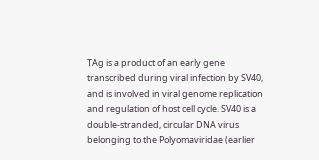TAg is a product of an early gene transcribed during viral infection by SV40, and is involved in viral genome replication and regulation of host cell cycle. SV40 is a double-stranded, circular DNA virus belonging to the Polyomaviridae (earlier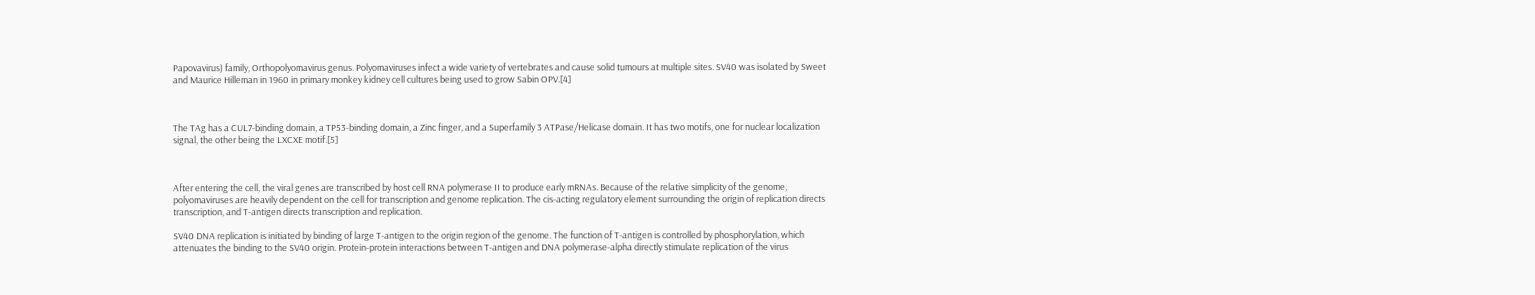Papovavirus) family, Orthopolyomavirus genus. Polyomaviruses infect a wide variety of vertebrates and cause solid tumours at multiple sites. SV40 was isolated by Sweet and Maurice Hilleman in 1960 in primary monkey kidney cell cultures being used to grow Sabin OPV.[4]



The TAg has a CUL7-binding domain, a TP53-binding domain, a Zinc finger, and a Superfamily 3 ATPase/Helicase domain. It has two motifs, one for nuclear localization signal, the other being the LXCXE motif.[5]



After entering the cell, the viral genes are transcribed by host cell RNA polymerase II to produce early mRNAs. Because of the relative simplicity of the genome, polyomaviruses are heavily dependent on the cell for transcription and genome replication. The cis-acting regulatory element surrounding the origin of replication directs transcription, and T-antigen directs transcription and replication.

SV40 DNA replication is initiated by binding of large T-antigen to the origin region of the genome. The function of T-antigen is controlled by phosphorylation, which attenuates the binding to the SV40 origin. Protein-protein interactions between T-antigen and DNA polymerase-alpha directly stimulate replication of the virus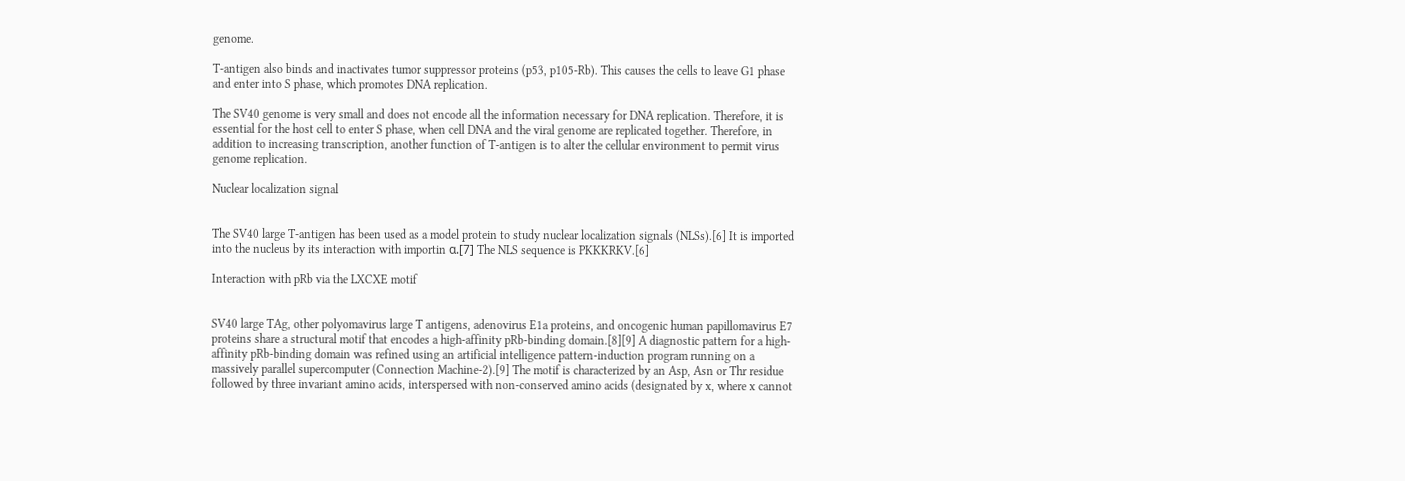genome.

T-antigen also binds and inactivates tumor suppressor proteins (p53, p105-Rb). This causes the cells to leave G1 phase and enter into S phase, which promotes DNA replication.

The SV40 genome is very small and does not encode all the information necessary for DNA replication. Therefore, it is essential for the host cell to enter S phase, when cell DNA and the viral genome are replicated together. Therefore, in addition to increasing transcription, another function of T-antigen is to alter the cellular environment to permit virus genome replication.

Nuclear localization signal


The SV40 large T-antigen has been used as a model protein to study nuclear localization signals (NLSs).[6] It is imported into the nucleus by its interaction with importin α.[7] The NLS sequence is PKKKRKV.[6]

Interaction with pRb via the LXCXE motif


SV40 large TAg, other polyomavirus large T antigens, adenovirus E1a proteins, and oncogenic human papillomavirus E7 proteins share a structural motif that encodes a high-affinity pRb-binding domain.[8][9] A diagnostic pattern for a high-affinity pRb-binding domain was refined using an artificial intelligence pattern-induction program running on a massively parallel supercomputer (Connection Machine-2).[9] The motif is characterized by an Asp, Asn or Thr residue followed by three invariant amino acids, interspersed with non-conserved amino acids (designated by x, where x cannot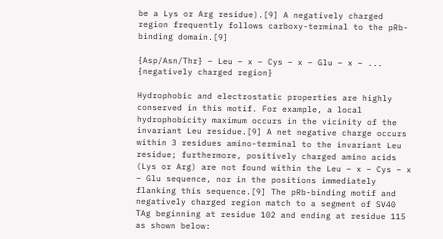be a Lys or Arg residue).[9] A negatively charged region frequently follows carboxy-terminal to the pRb-binding domain.[9]

{Asp/Asn/Thr} – Leu – x – Cys – x – Glu – x – ... {negatively charged region}

Hydrophobic and electrostatic properties are highly conserved in this motif. For example, a local hydrophobicity maximum occurs in the vicinity of the invariant Leu residue.[9] A net negative charge occurs within 3 residues amino-terminal to the invariant Leu residue; furthermore, positively charged amino acids (Lys or Arg) are not found within the Leu – x – Cys – x – Glu sequence, nor in the positions immediately flanking this sequence.[9] The pRb-binding motif and negatively charged region match to a segment of SV40 TAg beginning at residue 102 and ending at residue 115 as shown below: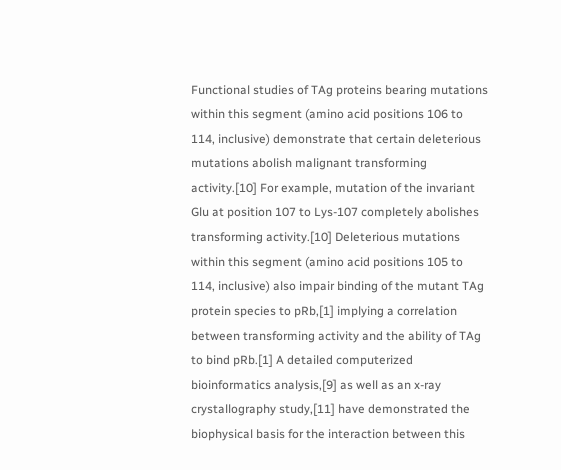Functional studies of TAg proteins bearing mutations within this segment (amino acid positions 106 to 114, inclusive) demonstrate that certain deleterious mutations abolish malignant transforming activity.[10] For example, mutation of the invariant Glu at position 107 to Lys-107 completely abolishes transforming activity.[10] Deleterious mutations within this segment (amino acid positions 105 to 114, inclusive) also impair binding of the mutant TAg protein species to pRb,[1] implying a correlation between transforming activity and the ability of TAg to bind pRb.[1] A detailed computerized bioinformatics analysis,[9] as well as an x-ray crystallography study,[11] have demonstrated the biophysical basis for the interaction between this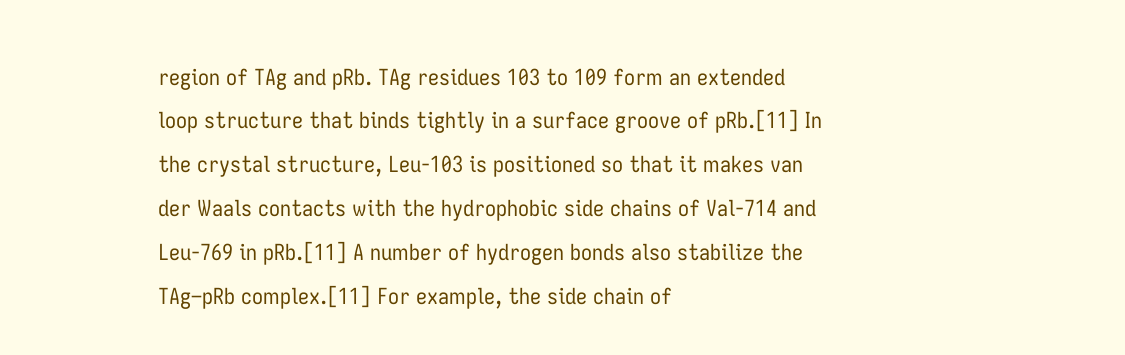region of TAg and pRb. TAg residues 103 to 109 form an extended loop structure that binds tightly in a surface groove of pRb.[11] In the crystal structure, Leu-103 is positioned so that it makes van der Waals contacts with the hydrophobic side chains of Val-714 and Leu-769 in pRb.[11] A number of hydrogen bonds also stabilize the TAg–pRb complex.[11] For example, the side chain of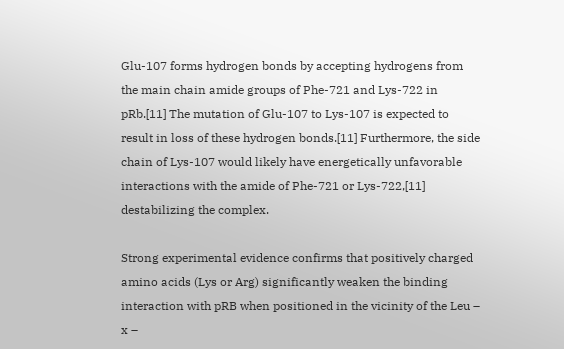Glu-107 forms hydrogen bonds by accepting hydrogens from the main chain amide groups of Phe-721 and Lys-722 in pRb.[11] The mutation of Glu-107 to Lys-107 is expected to result in loss of these hydrogen bonds.[11] Furthermore, the side chain of Lys-107 would likely have energetically unfavorable interactions with the amide of Phe-721 or Lys-722,[11] destabilizing the complex.

Strong experimental evidence confirms that positively charged amino acids (Lys or Arg) significantly weaken the binding interaction with pRB when positioned in the vicinity of the Leu – x –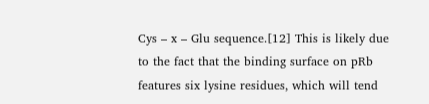Cys – x – Glu sequence.[12] This is likely due to the fact that the binding surface on pRb features six lysine residues, which will tend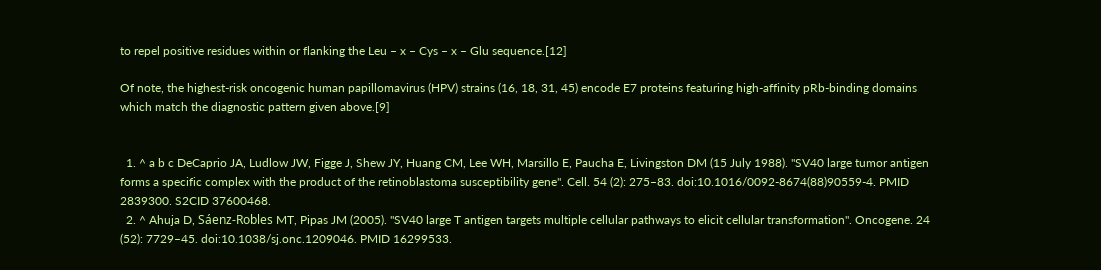to repel positive residues within or flanking the Leu – x – Cys – x – Glu sequence.[12]

Of note, the highest-risk oncogenic human papillomavirus (HPV) strains (16, 18, 31, 45) encode E7 proteins featuring high-affinity pRb-binding domains which match the diagnostic pattern given above.[9]


  1. ^ a b c DeCaprio JA, Ludlow JW, Figge J, Shew JY, Huang CM, Lee WH, Marsillo E, Paucha E, Livingston DM (15 July 1988). "SV40 large tumor antigen forms a specific complex with the product of the retinoblastoma susceptibility gene". Cell. 54 (2): 275–83. doi:10.1016/0092-8674(88)90559-4. PMID 2839300. S2CID 37600468.
  2. ^ Ahuja D, Sáenz-Robles MT, Pipas JM (2005). "SV40 large T antigen targets multiple cellular pathways to elicit cellular transformation". Oncogene. 24 (52): 7729–45. doi:10.1038/sj.onc.1209046. PMID 16299533.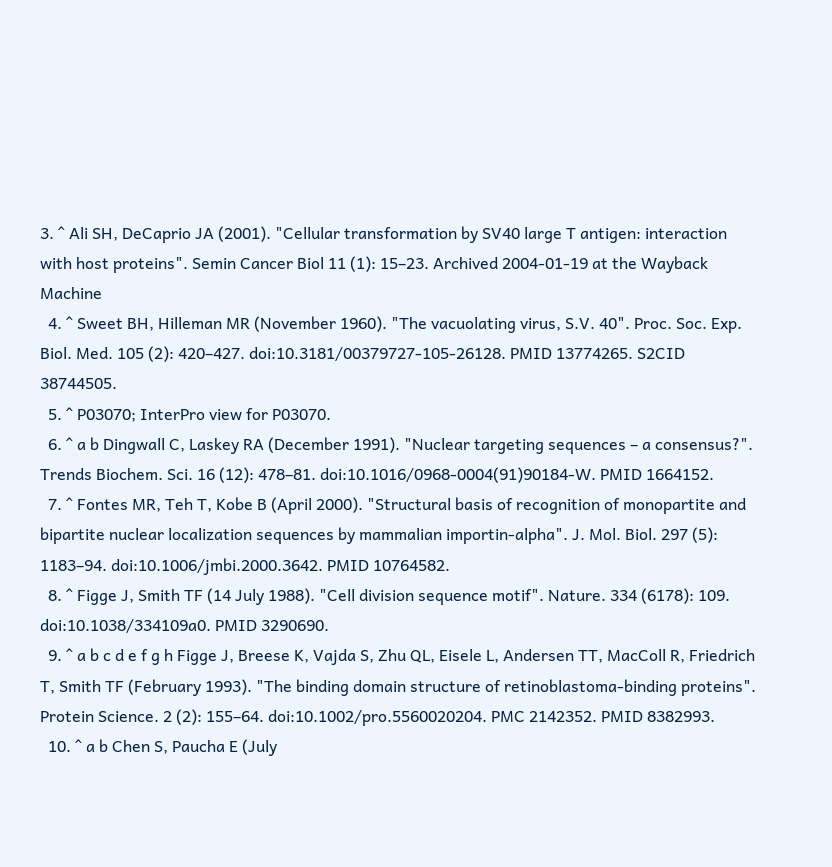3. ^ Ali SH, DeCaprio JA (2001). "Cellular transformation by SV40 large T antigen: interaction with host proteins". Semin Cancer Biol 11 (1): 15–23. Archived 2004-01-19 at the Wayback Machine
  4. ^ Sweet BH, Hilleman MR (November 1960). "The vacuolating virus, S.V. 40". Proc. Soc. Exp. Biol. Med. 105 (2): 420–427. doi:10.3181/00379727-105-26128. PMID 13774265. S2CID 38744505.
  5. ^ P03070; InterPro view for P03070.
  6. ^ a b Dingwall C, Laskey RA (December 1991). "Nuclear targeting sequences – a consensus?". Trends Biochem. Sci. 16 (12): 478–81. doi:10.1016/0968-0004(91)90184-W. PMID 1664152.
  7. ^ Fontes MR, Teh T, Kobe B (April 2000). "Structural basis of recognition of monopartite and bipartite nuclear localization sequences by mammalian importin-alpha". J. Mol. Biol. 297 (5): 1183–94. doi:10.1006/jmbi.2000.3642. PMID 10764582.
  8. ^ Figge J, Smith TF (14 July 1988). "Cell division sequence motif". Nature. 334 (6178): 109. doi:10.1038/334109a0. PMID 3290690.
  9. ^ a b c d e f g h Figge J, Breese K, Vajda S, Zhu QL, Eisele L, Andersen TT, MacColl R, Friedrich T, Smith TF (February 1993). "The binding domain structure of retinoblastoma-binding proteins". Protein Science. 2 (2): 155–64. doi:10.1002/pro.5560020204. PMC 2142352. PMID 8382993.
  10. ^ a b Chen S, Paucha E (July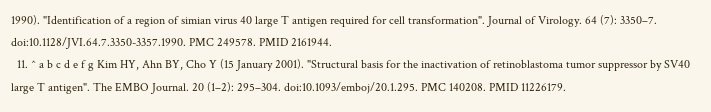1990). "Identification of a region of simian virus 40 large T antigen required for cell transformation". Journal of Virology. 64 (7): 3350–7. doi:10.1128/JVI.64.7.3350-3357.1990. PMC 249578. PMID 2161944.
  11. ^ a b c d e f g Kim HY, Ahn BY, Cho Y (15 January 2001). "Structural basis for the inactivation of retinoblastoma tumor suppressor by SV40 large T antigen". The EMBO Journal. 20 (1–2): 295–304. doi:10.1093/emboj/20.1.295. PMC 140208. PMID 11226179.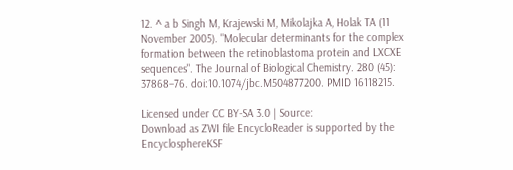12. ^ a b Singh M, Krajewski M, Mikolajka A, Holak TA (11 November 2005). "Molecular determinants for the complex formation between the retinoblastoma protein and LXCXE sequences". The Journal of Biological Chemistry. 280 (45): 37868–76. doi:10.1074/jbc.M504877200. PMID 16118215.

Licensed under CC BY-SA 3.0 | Source:
Download as ZWI file EncycloReader is supported by the EncyclosphereKSF